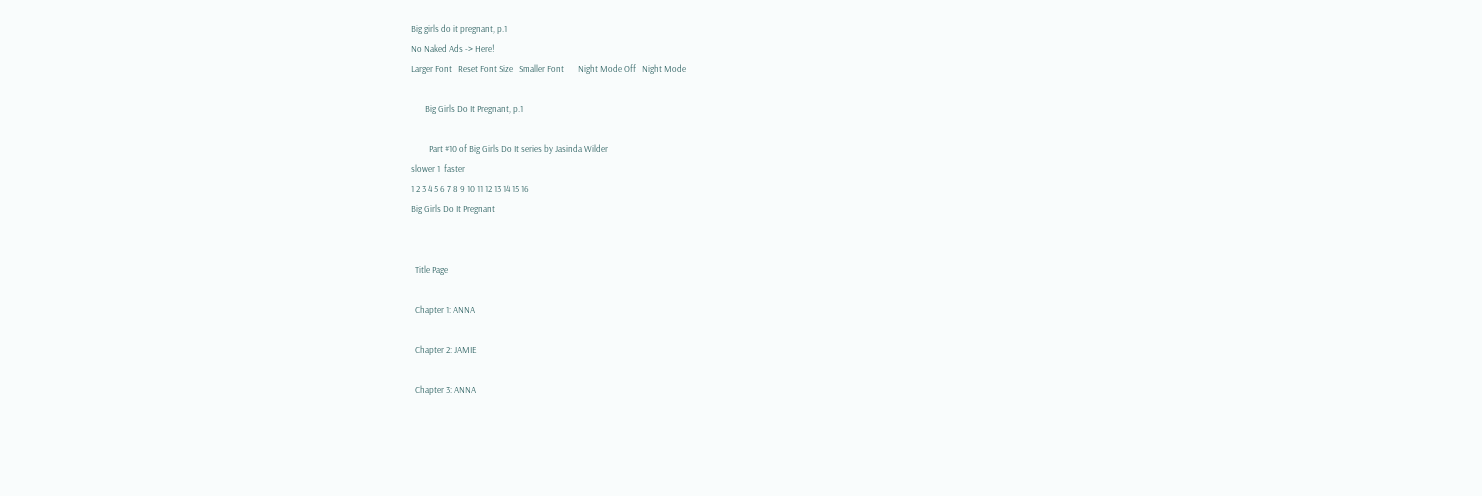Big girls do it pregnant, p.1
No Naked Ads -> Here!
Larger Font   Reset Font Size   Smaller Font       Night Mode Off   Night Mode

       Big Girls Do It Pregnant, p.1

         Part #10 of Big Girls Do It series by Jasinda Wilder
slower 1  faster
1 2 3 4 5 6 7 8 9 10 11 12 13 14 15 16
Big Girls Do It Pregnant


  Title Page

  Chapter 1: ANNA

  Chapter 2: JAMIE

  Chapter 3: ANNA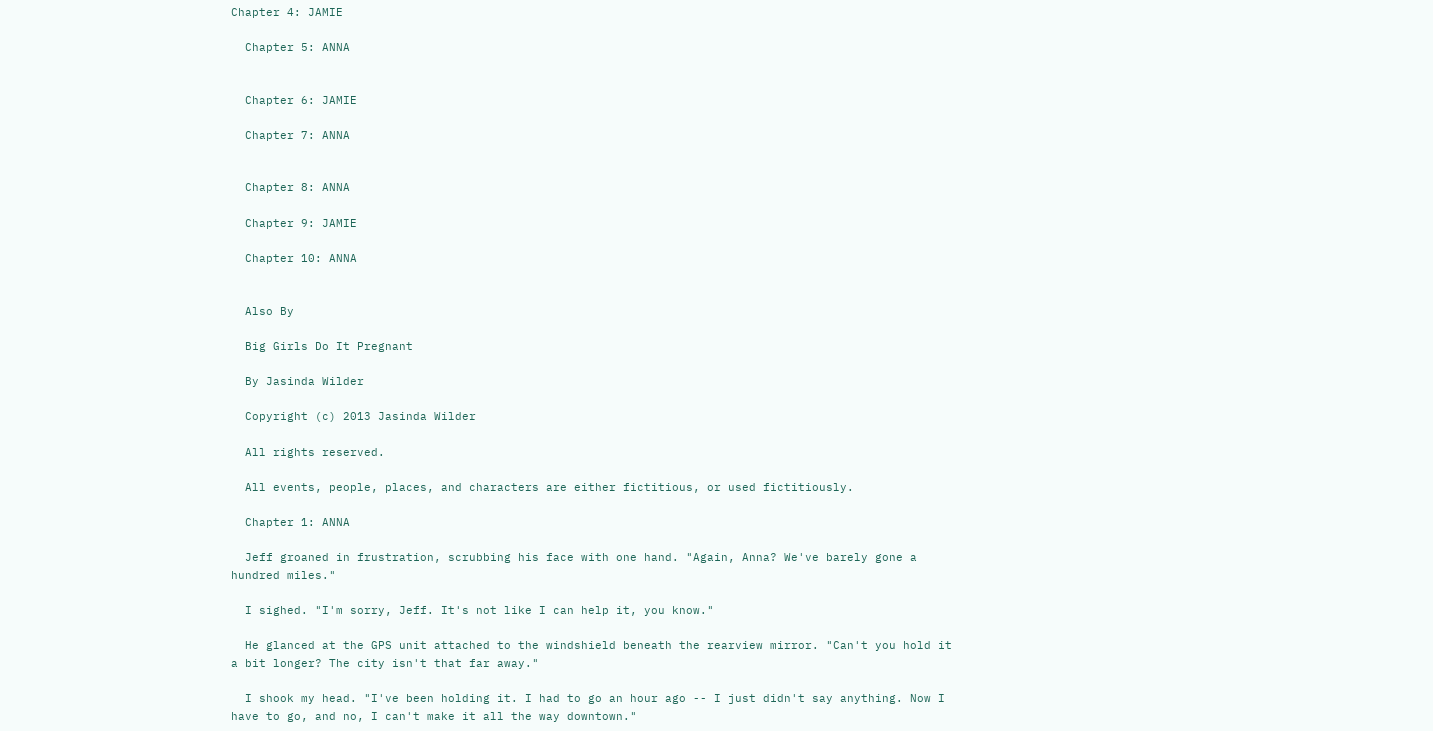Chapter 4: JAMIE

  Chapter 5: ANNA


  Chapter 6: JAMIE

  Chapter 7: ANNA


  Chapter 8: ANNA

  Chapter 9: JAMIE

  Chapter 10: ANNA


  Also By

  Big Girls Do It Pregnant

  By Jasinda Wilder

  Copyright (c) 2013 Jasinda Wilder

  All rights reserved.

  All events, people, places, and characters are either fictitious, or used fictitiously.

  Chapter 1: ANNA

  Jeff groaned in frustration, scrubbing his face with one hand. "Again, Anna? We've barely gone a hundred miles."

  I sighed. "I'm sorry, Jeff. It's not like I can help it, you know."

  He glanced at the GPS unit attached to the windshield beneath the rearview mirror. "Can't you hold it a bit longer? The city isn't that far away."

  I shook my head. "I've been holding it. I had to go an hour ago -- I just didn't say anything. Now I have to go, and no, I can't make it all the way downtown."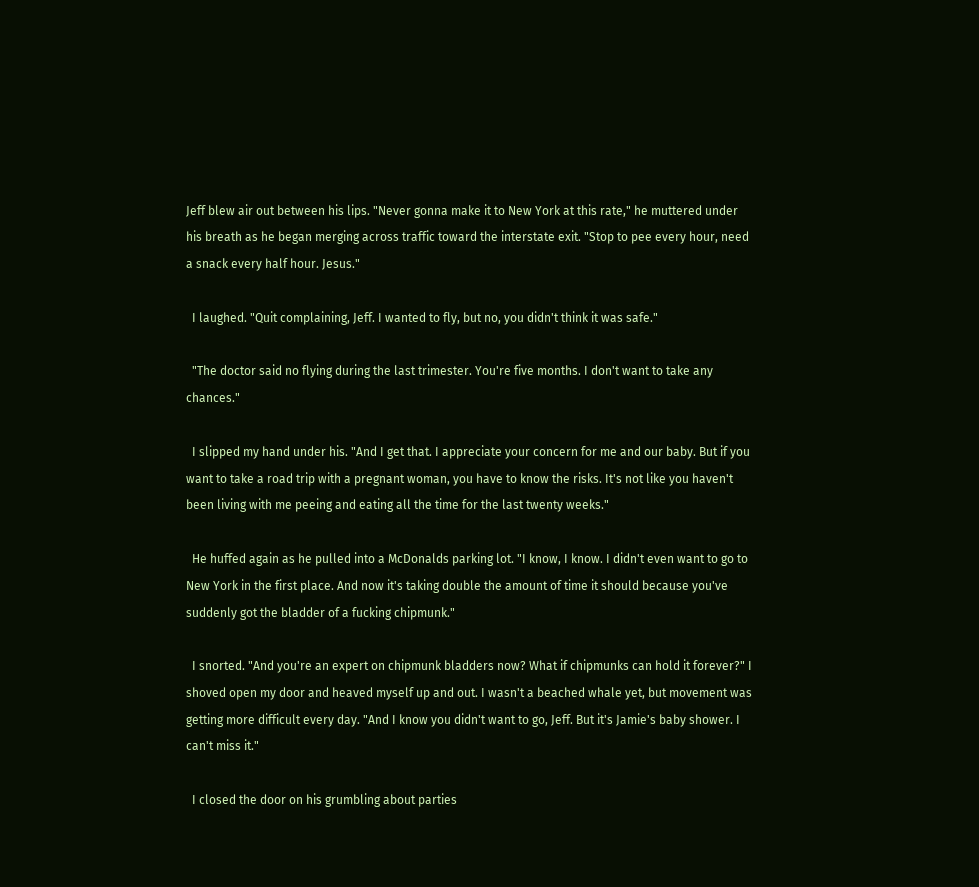Jeff blew air out between his lips. "Never gonna make it to New York at this rate," he muttered under his breath as he began merging across traffic toward the interstate exit. "Stop to pee every hour, need a snack every half hour. Jesus."

  I laughed. "Quit complaining, Jeff. I wanted to fly, but no, you didn't think it was safe."

  "The doctor said no flying during the last trimester. You're five months. I don't want to take any chances."

  I slipped my hand under his. "And I get that. I appreciate your concern for me and our baby. But if you want to take a road trip with a pregnant woman, you have to know the risks. It's not like you haven't been living with me peeing and eating all the time for the last twenty weeks."

  He huffed again as he pulled into a McDonalds parking lot. "I know, I know. I didn't even want to go to New York in the first place. And now it's taking double the amount of time it should because you've suddenly got the bladder of a fucking chipmunk."

  I snorted. "And you're an expert on chipmunk bladders now? What if chipmunks can hold it forever?" I shoved open my door and heaved myself up and out. I wasn't a beached whale yet, but movement was getting more difficult every day. "And I know you didn't want to go, Jeff. But it's Jamie's baby shower. I can't miss it."

  I closed the door on his grumbling about parties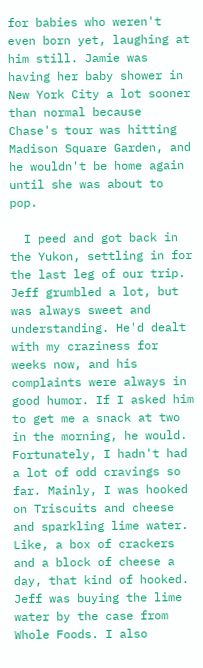for babies who weren't even born yet, laughing at him still. Jamie was having her baby shower in New York City a lot sooner than normal because Chase's tour was hitting Madison Square Garden, and he wouldn't be home again until she was about to pop.

  I peed and got back in the Yukon, settling in for the last leg of our trip. Jeff grumbled a lot, but was always sweet and understanding. He'd dealt with my craziness for weeks now, and his complaints were always in good humor. If I asked him to get me a snack at two in the morning, he would. Fortunately, I hadn't had a lot of odd cravings so far. Mainly, I was hooked on Triscuits and cheese and sparkling lime water. Like, a box of crackers and a block of cheese a day, that kind of hooked. Jeff was buying the lime water by the case from Whole Foods. I also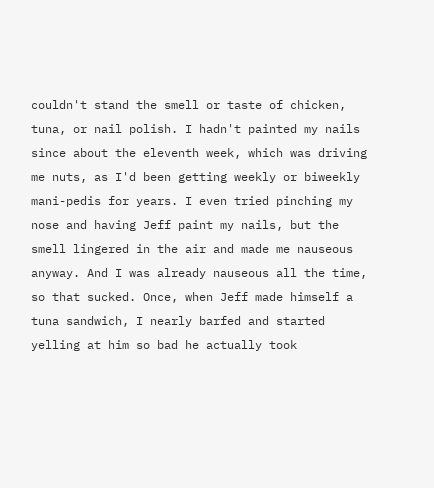couldn't stand the smell or taste of chicken, tuna, or nail polish. I hadn't painted my nails since about the eleventh week, which was driving me nuts, as I'd been getting weekly or biweekly mani-pedis for years. I even tried pinching my nose and having Jeff paint my nails, but the smell lingered in the air and made me nauseous anyway. And I was already nauseous all the time, so that sucked. Once, when Jeff made himself a tuna sandwich, I nearly barfed and started yelling at him so bad he actually took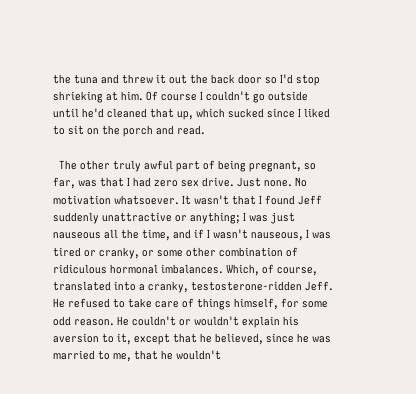the tuna and threw it out the back door so I'd stop shrieking at him. Of course I couldn't go outside until he'd cleaned that up, which sucked since I liked to sit on the porch and read.

  The other truly awful part of being pregnant, so far, was that I had zero sex drive. Just none. No motivation whatsoever. It wasn't that I found Jeff suddenly unattractive or anything; I was just nauseous all the time, and if I wasn't nauseous, I was tired or cranky, or some other combination of ridiculous hormonal imbalances. Which, of course, translated into a cranky, testosterone-ridden Jeff. He refused to take care of things himself, for some odd reason. He couldn't or wouldn't explain his aversion to it, except that he believed, since he was married to me, that he wouldn't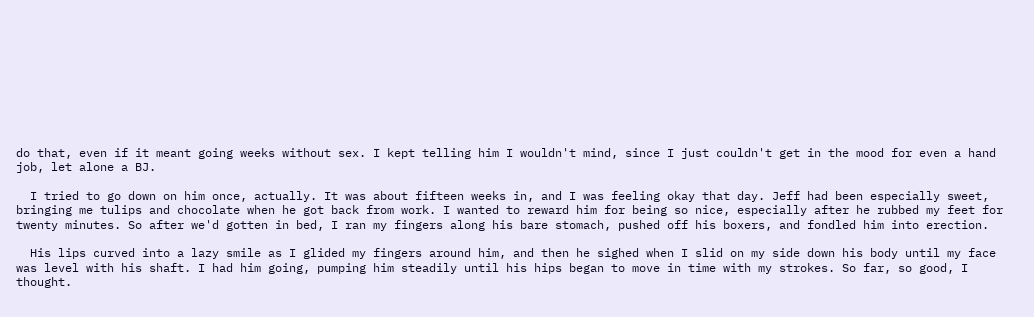do that, even if it meant going weeks without sex. I kept telling him I wouldn't mind, since I just couldn't get in the mood for even a hand job, let alone a BJ.

  I tried to go down on him once, actually. It was about fifteen weeks in, and I was feeling okay that day. Jeff had been especially sweet, bringing me tulips and chocolate when he got back from work. I wanted to reward him for being so nice, especially after he rubbed my feet for twenty minutes. So after we'd gotten in bed, I ran my fingers along his bare stomach, pushed off his boxers, and fondled him into erection.

  His lips curved into a lazy smile as I glided my fingers around him, and then he sighed when I slid on my side down his body until my face was level with his shaft. I had him going, pumping him steadily until his hips began to move in time with my strokes. So far, so good, I thought.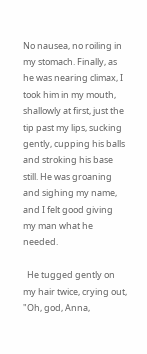No nausea, no roiling in my stomach. Finally, as he was nearing climax, I took him in my mouth, shallowly at first, just the tip past my lips, sucking gently, cupping his balls and stroking his base still. He was groaning and sighing my name, and I felt good giving my man what he needed.

  He tugged gently on my hair twice, crying out, "Oh, god, Anna,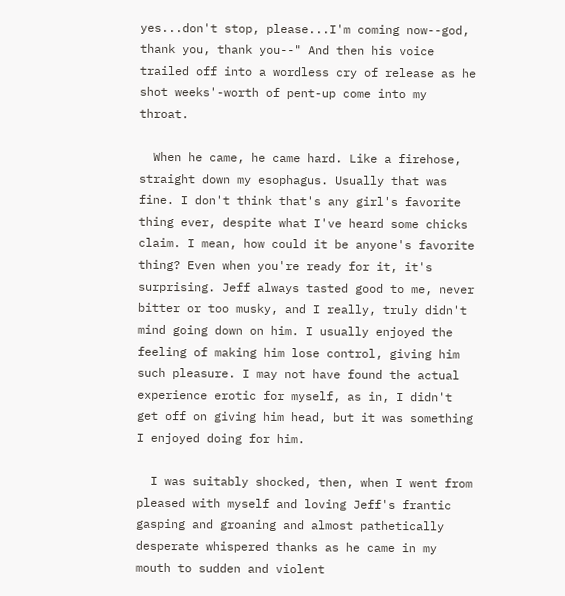yes...don't stop, please...I'm coming now--god, thank you, thank you--" And then his voice trailed off into a wordless cry of release as he shot weeks'-worth of pent-up come into my throat.

  When he came, he came hard. Like a firehose, straight down my esophagus. Usually that was fine. I don't think that's any girl's favorite thing ever, despite what I've heard some chicks claim. I mean, how could it be anyone's favorite thing? Even when you're ready for it, it's surprising. Jeff always tasted good to me, never bitter or too musky, and I really, truly didn't mind going down on him. I usually enjoyed the feeling of making him lose control, giving him such pleasure. I may not have found the actual experience erotic for myself, as in, I didn't get off on giving him head, but it was something I enjoyed doing for him.

  I was suitably shocked, then, when I went from pleased with myself and loving Jeff's frantic gasping and groaning and almost pathetically desperate whispered thanks as he came in my mouth to sudden and violent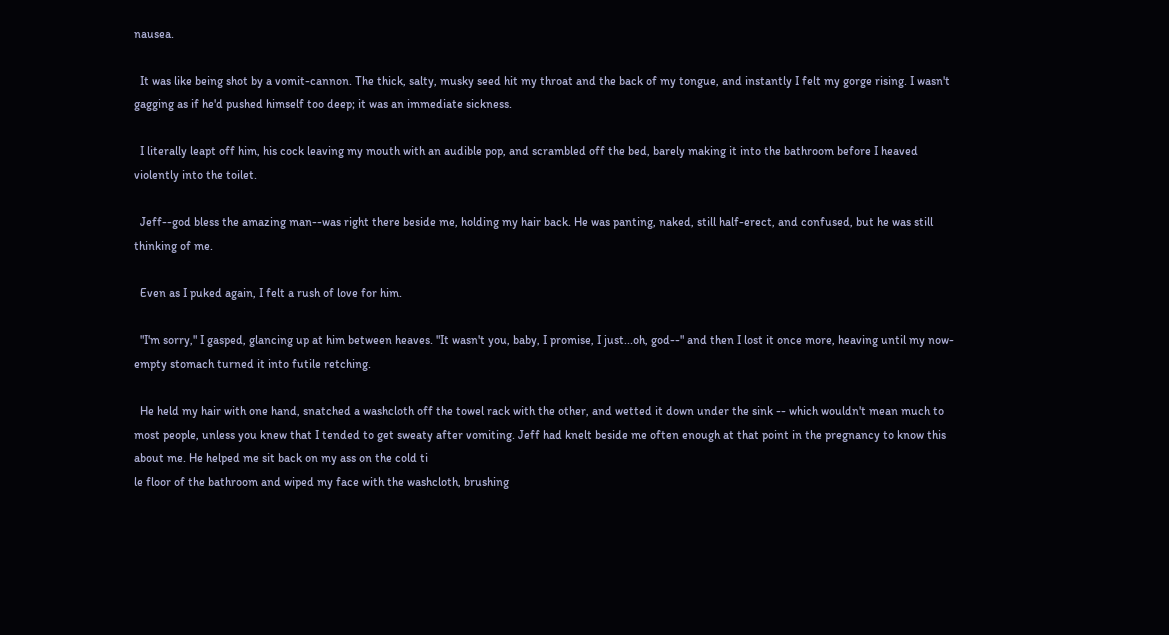nausea.

  It was like being shot by a vomit-cannon. The thick, salty, musky seed hit my throat and the back of my tongue, and instantly I felt my gorge rising. I wasn't gagging as if he'd pushed himself too deep; it was an immediate sickness.

  I literally leapt off him, his cock leaving my mouth with an audible pop, and scrambled off the bed, barely making it into the bathroom before I heaved violently into the toilet.

  Jeff--god bless the amazing man--was right there beside me, holding my hair back. He was panting, naked, still half-erect, and confused, but he was still thinking of me.

  Even as I puked again, I felt a rush of love for him.

  "I'm sorry," I gasped, glancing up at him between heaves. "It wasn't you, baby, I promise, I just...oh, god--" and then I lost it once more, heaving until my now-empty stomach turned it into futile retching.

  He held my hair with one hand, snatched a washcloth off the towel rack with the other, and wetted it down under the sink -- which wouldn't mean much to most people, unless you knew that I tended to get sweaty after vomiting. Jeff had knelt beside me often enough at that point in the pregnancy to know this about me. He helped me sit back on my ass on the cold ti
le floor of the bathroom and wiped my face with the washcloth, brushing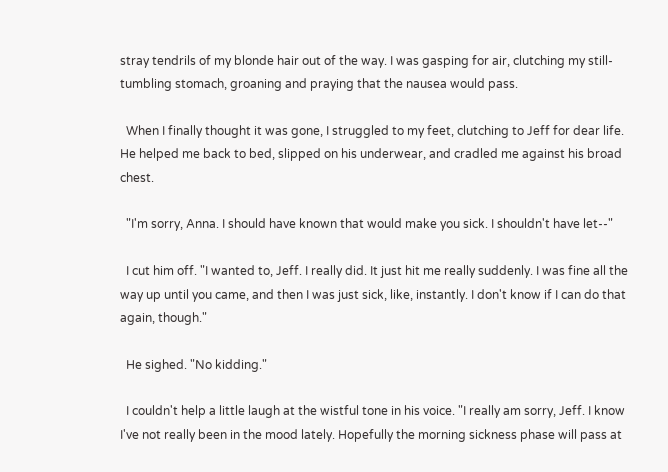stray tendrils of my blonde hair out of the way. I was gasping for air, clutching my still-tumbling stomach, groaning and praying that the nausea would pass.

  When I finally thought it was gone, I struggled to my feet, clutching to Jeff for dear life. He helped me back to bed, slipped on his underwear, and cradled me against his broad chest.

  "I'm sorry, Anna. I should have known that would make you sick. I shouldn't have let--"

  I cut him off. "I wanted to, Jeff. I really did. It just hit me really suddenly. I was fine all the way up until you came, and then I was just sick, like, instantly. I don't know if I can do that again, though."

  He sighed. "No kidding."

  I couldn't help a little laugh at the wistful tone in his voice. "I really am sorry, Jeff. I know I've not really been in the mood lately. Hopefully the morning sickness phase will pass at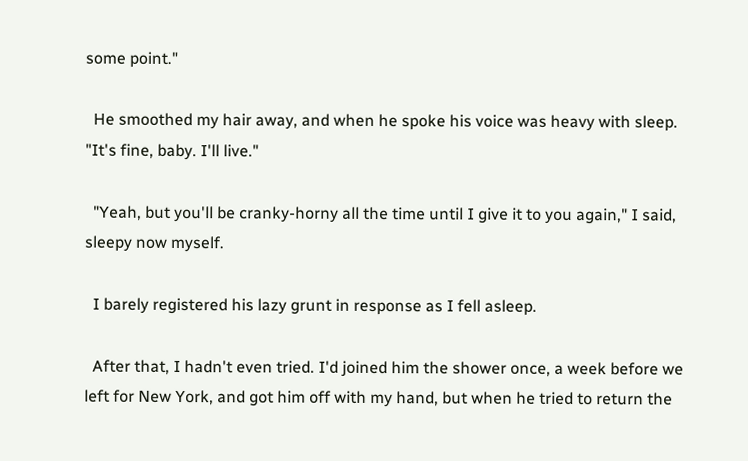some point."

  He smoothed my hair away, and when he spoke his voice was heavy with sleep. "It's fine, baby. I'll live."

  "Yeah, but you'll be cranky-horny all the time until I give it to you again," I said, sleepy now myself.

  I barely registered his lazy grunt in response as I fell asleep.

  After that, I hadn't even tried. I'd joined him the shower once, a week before we left for New York, and got him off with my hand, but when he tried to return the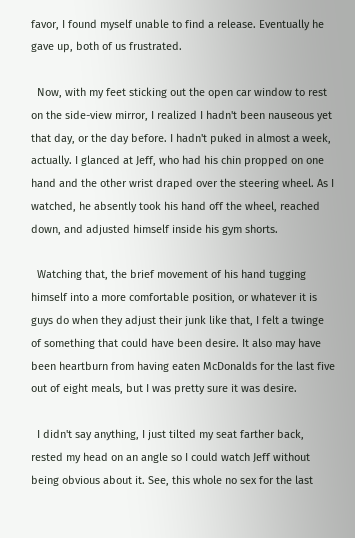favor, I found myself unable to find a release. Eventually he gave up, both of us frustrated.

  Now, with my feet sticking out the open car window to rest on the side-view mirror, I realized I hadn't been nauseous yet that day, or the day before. I hadn't puked in almost a week, actually. I glanced at Jeff, who had his chin propped on one hand and the other wrist draped over the steering wheel. As I watched, he absently took his hand off the wheel, reached down, and adjusted himself inside his gym shorts.

  Watching that, the brief movement of his hand tugging himself into a more comfortable position, or whatever it is guys do when they adjust their junk like that, I felt a twinge of something that could have been desire. It also may have been heartburn from having eaten McDonalds for the last five out of eight meals, but I was pretty sure it was desire.

  I didn't say anything, I just tilted my seat farther back, rested my head on an angle so I could watch Jeff without being obvious about it. See, this whole no sex for the last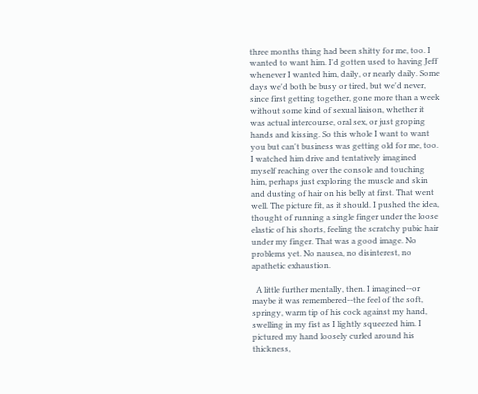three months thing had been shitty for me, too. I wanted to want him. I'd gotten used to having Jeff whenever I wanted him, daily, or nearly daily. Some days we'd both be busy or tired, but we'd never, since first getting together, gone more than a week without some kind of sexual liaison, whether it was actual intercourse, oral sex, or just groping hands and kissing. So this whole I want to want you but can't business was getting old for me, too. I watched him drive and tentatively imagined myself reaching over the console and touching him, perhaps just exploring the muscle and skin and dusting of hair on his belly at first. That went well. The picture fit, as it should. I pushed the idea, thought of running a single finger under the loose elastic of his shorts, feeling the scratchy pubic hair under my finger. That was a good image. No problems yet. No nausea, no disinterest, no apathetic exhaustion.

  A little further mentally, then. I imagined--or maybe it was remembered--the feel of the soft, springy, warm tip of his cock against my hand, swelling in my fist as I lightly squeezed him. I pictured my hand loosely curled around his thickness,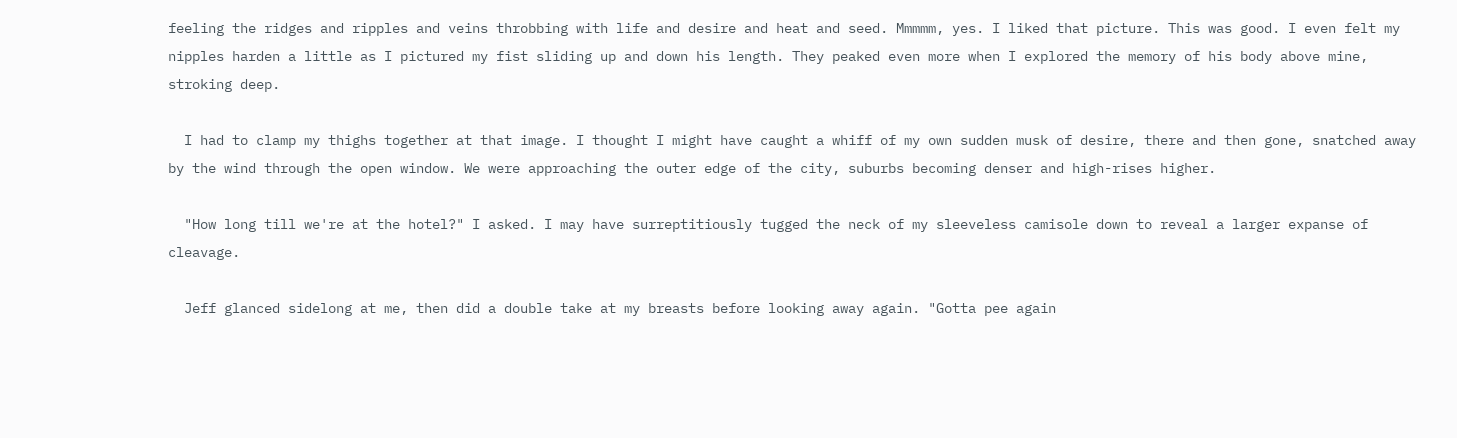feeling the ridges and ripples and veins throbbing with life and desire and heat and seed. Mmmmm, yes. I liked that picture. This was good. I even felt my nipples harden a little as I pictured my fist sliding up and down his length. They peaked even more when I explored the memory of his body above mine, stroking deep.

  I had to clamp my thighs together at that image. I thought I might have caught a whiff of my own sudden musk of desire, there and then gone, snatched away by the wind through the open window. We were approaching the outer edge of the city, suburbs becoming denser and high-rises higher.

  "How long till we're at the hotel?" I asked. I may have surreptitiously tugged the neck of my sleeveless camisole down to reveal a larger expanse of cleavage.

  Jeff glanced sidelong at me, then did a double take at my breasts before looking away again. "Gotta pee again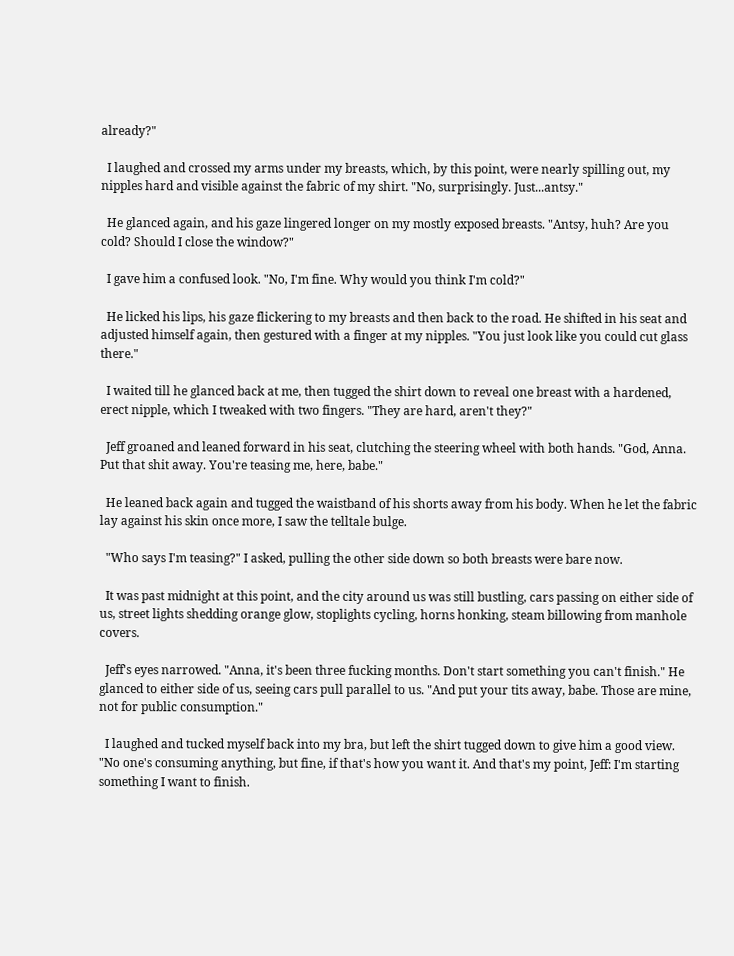already?"

  I laughed and crossed my arms under my breasts, which, by this point, were nearly spilling out, my nipples hard and visible against the fabric of my shirt. "No, surprisingly. Just...antsy."

  He glanced again, and his gaze lingered longer on my mostly exposed breasts. "Antsy, huh? Are you cold? Should I close the window?"

  I gave him a confused look. "No, I'm fine. Why would you think I'm cold?"

  He licked his lips, his gaze flickering to my breasts and then back to the road. He shifted in his seat and adjusted himself again, then gestured with a finger at my nipples. "You just look like you could cut glass there."

  I waited till he glanced back at me, then tugged the shirt down to reveal one breast with a hardened, erect nipple, which I tweaked with two fingers. "They are hard, aren't they?"

  Jeff groaned and leaned forward in his seat, clutching the steering wheel with both hands. "God, Anna. Put that shit away. You're teasing me, here, babe."

  He leaned back again and tugged the waistband of his shorts away from his body. When he let the fabric lay against his skin once more, I saw the telltale bulge.

  "Who says I'm teasing?" I asked, pulling the other side down so both breasts were bare now.

  It was past midnight at this point, and the city around us was still bustling, cars passing on either side of us, street lights shedding orange glow, stoplights cycling, horns honking, steam billowing from manhole covers.

  Jeff's eyes narrowed. "Anna, it's been three fucking months. Don't start something you can't finish." He glanced to either side of us, seeing cars pull parallel to us. "And put your tits away, babe. Those are mine, not for public consumption."

  I laughed and tucked myself back into my bra, but left the shirt tugged down to give him a good view. "No one's consuming anything, but fine, if that's how you want it. And that's my point, Jeff: I'm starting something I want to finish.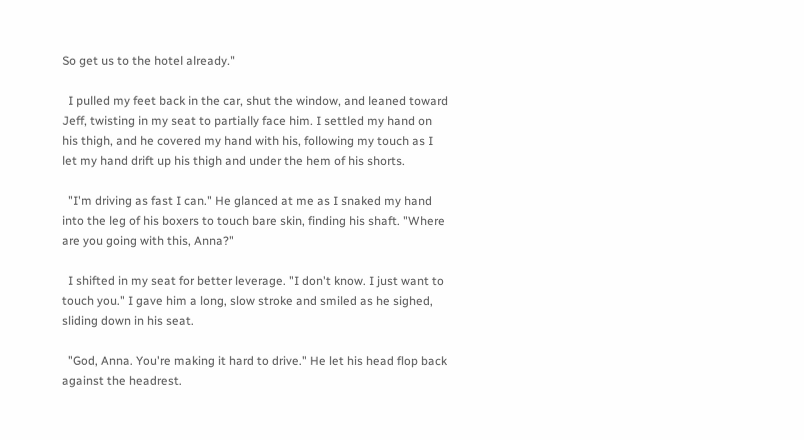So get us to the hotel already."

  I pulled my feet back in the car, shut the window, and leaned toward Jeff, twisting in my seat to partially face him. I settled my hand on his thigh, and he covered my hand with his, following my touch as I let my hand drift up his thigh and under the hem of his shorts.

  "I'm driving as fast I can." He glanced at me as I snaked my hand into the leg of his boxers to touch bare skin, finding his shaft. "Where are you going with this, Anna?"

  I shifted in my seat for better leverage. "I don't know. I just want to touch you." I gave him a long, slow stroke and smiled as he sighed, sliding down in his seat.

  "God, Anna. You're making it hard to drive." He let his head flop back against the headrest.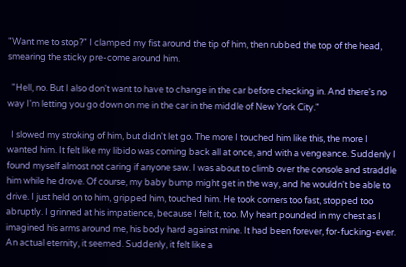"Want me to stop?" I clamped my fist around the tip of him, then rubbed the top of the head, smearing the sticky pre-come around him.

  "Hell, no. But I also don't want to have to change in the car before checking in. And there's no way I'm letting you go down on me in the car in the middle of New York City."

  I slowed my stroking of him, but didn't let go. The more I touched him like this, the more I wanted him. It felt like my libido was coming back all at once, and with a vengeance. Suddenly I found myself almost not caring if anyone saw. I was about to climb over the console and straddle him while he drove. Of course, my baby bump might get in the way, and he wouldn't be able to drive. I just held on to him, gripped him, touched him. He took corners too fast, stopped too abruptly. I grinned at his impatience, because I felt it, too. My heart pounded in my chest as I imagined his arms around me, his body hard against mine. It had been forever, for-fucking-ever. An actual eternity, it seemed. Suddenly, it felt like a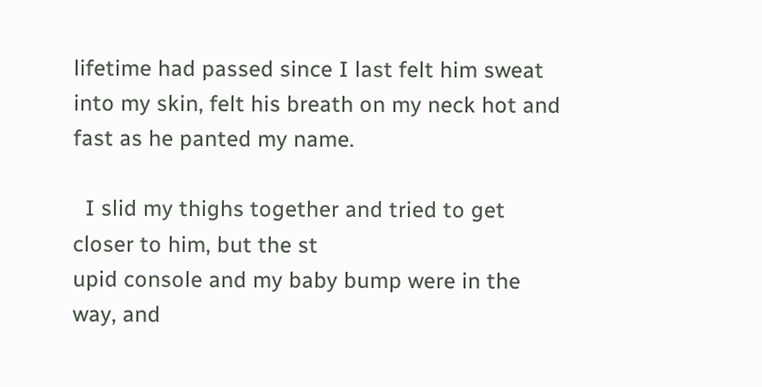lifetime had passed since I last felt him sweat into my skin, felt his breath on my neck hot and fast as he panted my name.

  I slid my thighs together and tried to get closer to him, but the st
upid console and my baby bump were in the way, and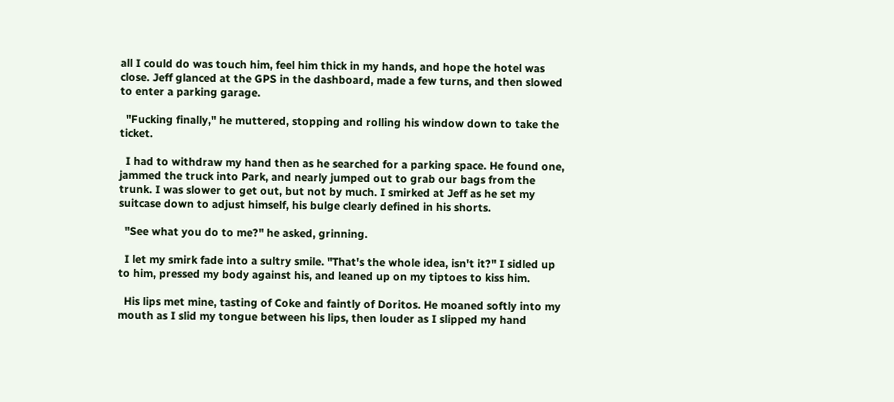all I could do was touch him, feel him thick in my hands, and hope the hotel was close. Jeff glanced at the GPS in the dashboard, made a few turns, and then slowed to enter a parking garage.

  "Fucking finally," he muttered, stopping and rolling his window down to take the ticket.

  I had to withdraw my hand then as he searched for a parking space. He found one, jammed the truck into Park, and nearly jumped out to grab our bags from the trunk. I was slower to get out, but not by much. I smirked at Jeff as he set my suitcase down to adjust himself, his bulge clearly defined in his shorts.

  "See what you do to me?" he asked, grinning.

  I let my smirk fade into a sultry smile. "That's the whole idea, isn't it?" I sidled up to him, pressed my body against his, and leaned up on my tiptoes to kiss him.

  His lips met mine, tasting of Coke and faintly of Doritos. He moaned softly into my mouth as I slid my tongue between his lips, then louder as I slipped my hand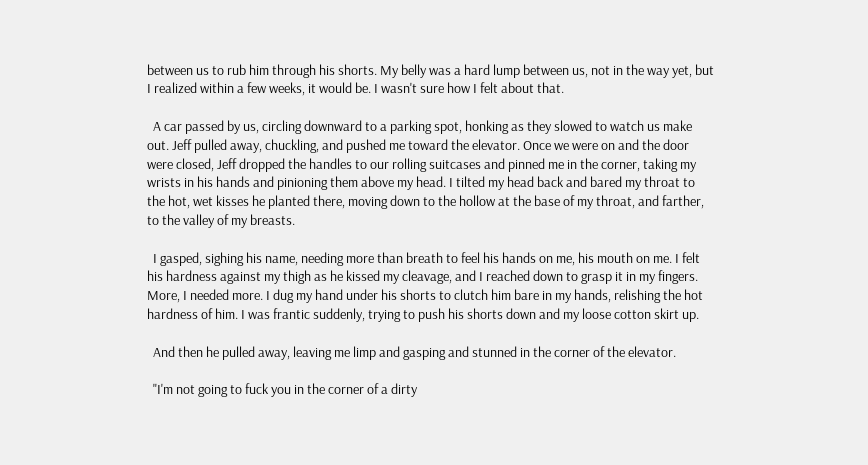between us to rub him through his shorts. My belly was a hard lump between us, not in the way yet, but I realized within a few weeks, it would be. I wasn't sure how I felt about that.

  A car passed by us, circling downward to a parking spot, honking as they slowed to watch us make out. Jeff pulled away, chuckling, and pushed me toward the elevator. Once we were on and the door were closed, Jeff dropped the handles to our rolling suitcases and pinned me in the corner, taking my wrists in his hands and pinioning them above my head. I tilted my head back and bared my throat to the hot, wet kisses he planted there, moving down to the hollow at the base of my throat, and farther, to the valley of my breasts.

  I gasped, sighing his name, needing more than breath to feel his hands on me, his mouth on me. I felt his hardness against my thigh as he kissed my cleavage, and I reached down to grasp it in my fingers. More, I needed more. I dug my hand under his shorts to clutch him bare in my hands, relishing the hot hardness of him. I was frantic suddenly, trying to push his shorts down and my loose cotton skirt up.

  And then he pulled away, leaving me limp and gasping and stunned in the corner of the elevator.

  "I'm not going to fuck you in the corner of a dirty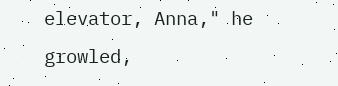elevator, Anna," he growled,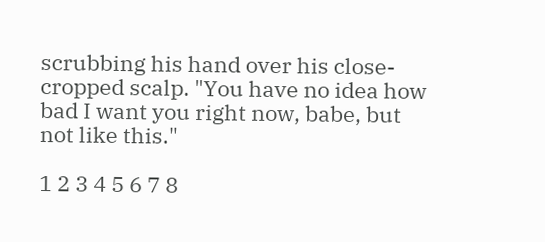scrubbing his hand over his close-cropped scalp. "You have no idea how bad I want you right now, babe, but not like this."

1 2 3 4 5 6 7 8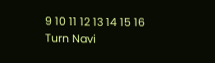9 10 11 12 13 14 15 16
Turn Navi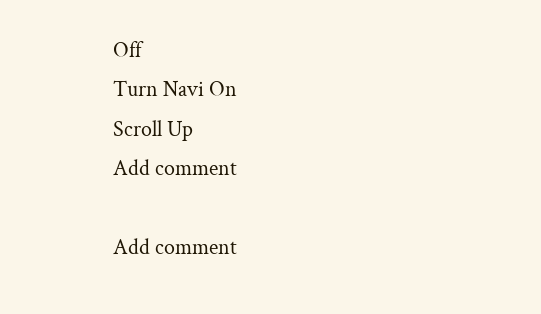Off
Turn Navi On
Scroll Up
Add comment

Add comment